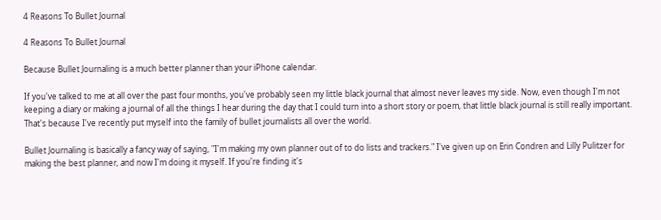4 Reasons To Bullet Journal

4 Reasons To Bullet Journal

Because Bullet Journaling is a much better planner than your iPhone calendar.

If you've talked to me at all over the past four months, you've probably seen my little black journal that almost never leaves my side. Now, even though I'm not keeping a diary or making a journal of all the things I hear during the day that I could turn into a short story or poem, that little black journal is still really important. That's because I've recently put myself into the family of bullet journalists all over the world.

Bullet Journaling is basically a fancy way of saying, "I'm making my own planner out of to do lists and trackers." I've given up on Erin Condren and Lilly Pulitzer for making the best planner, and now I'm doing it myself. If you're finding it's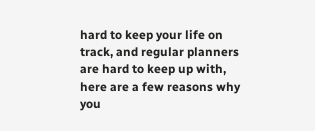hard to keep your life on track, and regular planners are hard to keep up with, here are a few reasons why you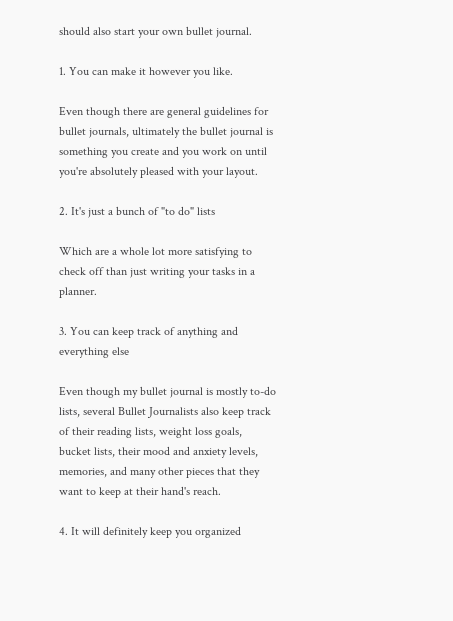should also start your own bullet journal.

1. You can make it however you like.

Even though there are general guidelines for bullet journals, ultimately the bullet journal is something you create and you work on until you're absolutely pleased with your layout.

2. It's just a bunch of "to do" lists

Which are a whole lot more satisfying to check off than just writing your tasks in a planner.

3. You can keep track of anything and everything else

Even though my bullet journal is mostly to-do lists, several Bullet Journalists also keep track of their reading lists, weight loss goals, bucket lists, their mood and anxiety levels, memories, and many other pieces that they want to keep at their hand's reach.

4. It will definitely keep you organized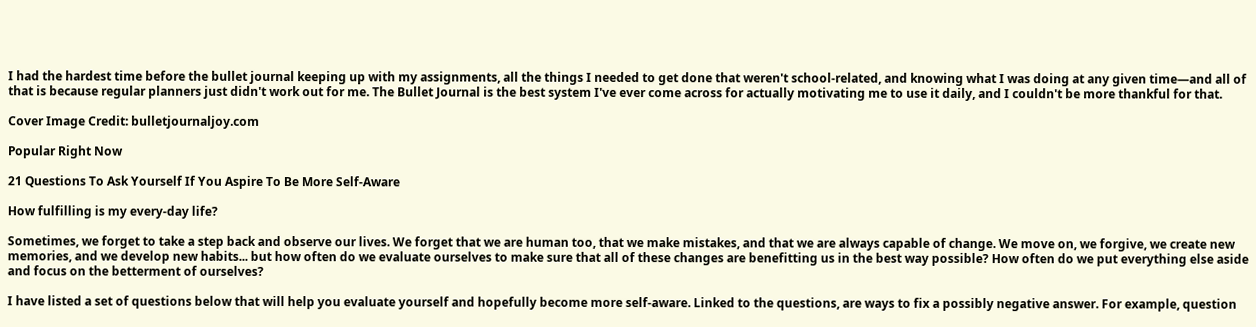I had the hardest time before the bullet journal keeping up with my assignments, all the things I needed to get done that weren't school-related, and knowing what I was doing at any given time—and all of that is because regular planners just didn't work out for me. The Bullet Journal is the best system I've ever come across for actually motivating me to use it daily, and I couldn't be more thankful for that.

Cover Image Credit: bulletjournaljoy.com

Popular Right Now

21 Questions To Ask Yourself If You Aspire To Be More Self-Aware

How fulfilling is my every-day life?

Sometimes, we forget to take a step back and observe our lives. We forget that we are human too, that we make mistakes, and that we are always capable of change. We move on, we forgive, we create new memories, and we develop new habits... but how often do we evaluate ourselves to make sure that all of these changes are benefitting us in the best way possible? How often do we put everything else aside and focus on the betterment of ourselves?

I have listed a set of questions below that will help you evaluate yourself and hopefully become more self-aware. Linked to the questions, are ways to fix a possibly negative answer. For example, question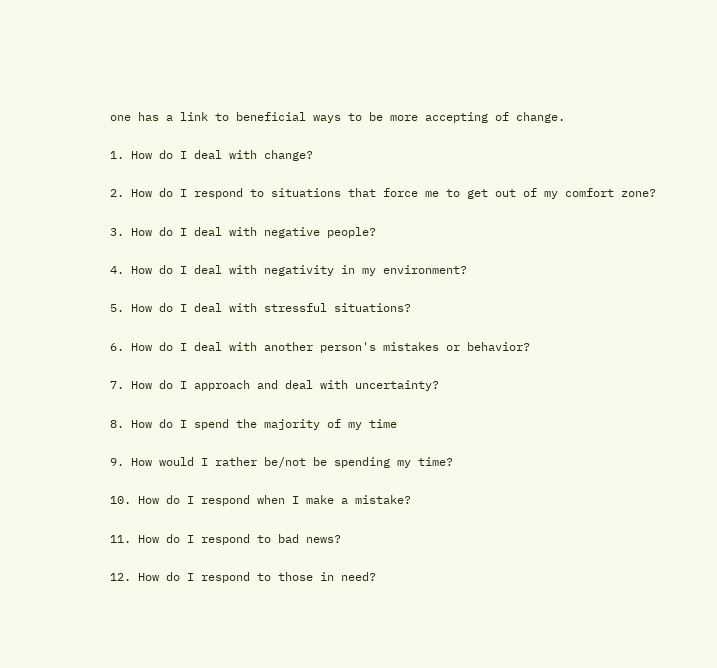one has a link to beneficial ways to be more accepting of change.

1. How do I deal with change?

2. How do I respond to situations that force me to get out of my comfort zone?

3. How do I deal with negative people?

4. How do I deal with negativity in my environment?

5. How do I deal with stressful situations?

6. How do I deal with another person's mistakes or behavior?

7. How do I approach and deal with uncertainty?

8. How do I spend the majority of my time

9. How would I rather be/not be spending my time?

10. How do I respond when I make a mistake?

11. How do I respond to bad news?

12. How do I respond to those in need?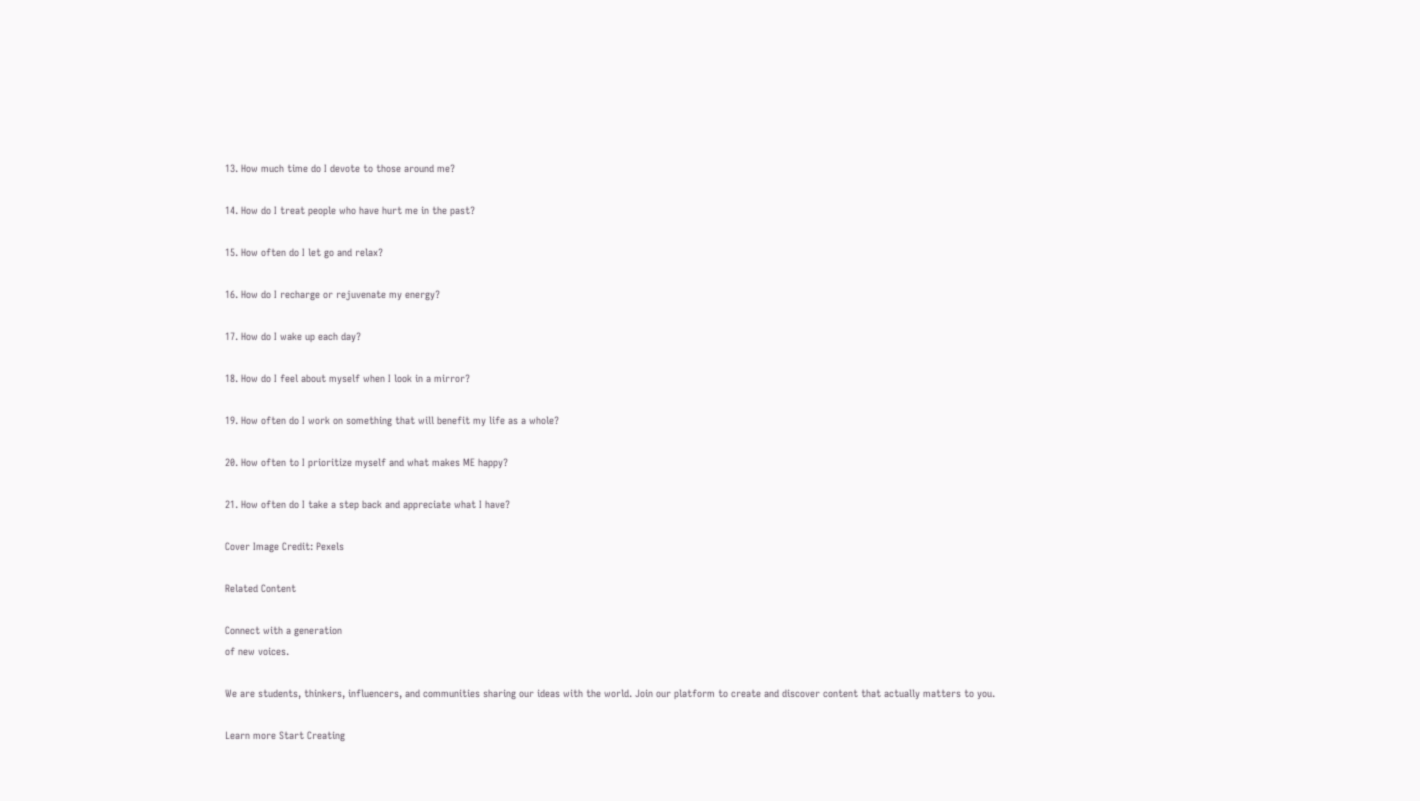13. How much time do I devote to those around me?

14. How do I treat people who have hurt me in the past?

15. How often do I let go and relax?

16. How do I recharge or rejuvenate my energy?

17. How do I wake up each day?

18. How do I feel about myself when I look in a mirror?

19. How often do I work on something that will benefit my life as a whole?

20. How often to I prioritize myself and what makes ME happy?

21. How often do I take a step back and appreciate what I have?

Cover Image Credit: Pexels

Related Content

Connect with a generation
of new voices.

We are students, thinkers, influencers, and communities sharing our ideas with the world. Join our platform to create and discover content that actually matters to you.

Learn more Start Creating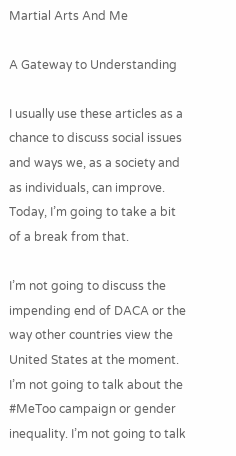Martial Arts And Me

A Gateway to Understanding

I usually use these articles as a chance to discuss social issues and ways we, as a society and as individuals, can improve. Today, I’m going to take a bit of a break from that.

I’m not going to discuss the impending end of DACA or the way other countries view the United States at the moment. I’m not going to talk about the #MeToo campaign or gender inequality. I’m not going to talk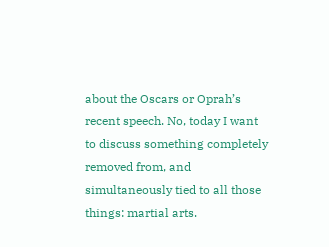about the Oscars or Oprah’s recent speech. No, today I want to discuss something completely removed from, and simultaneously tied to all those things: martial arts.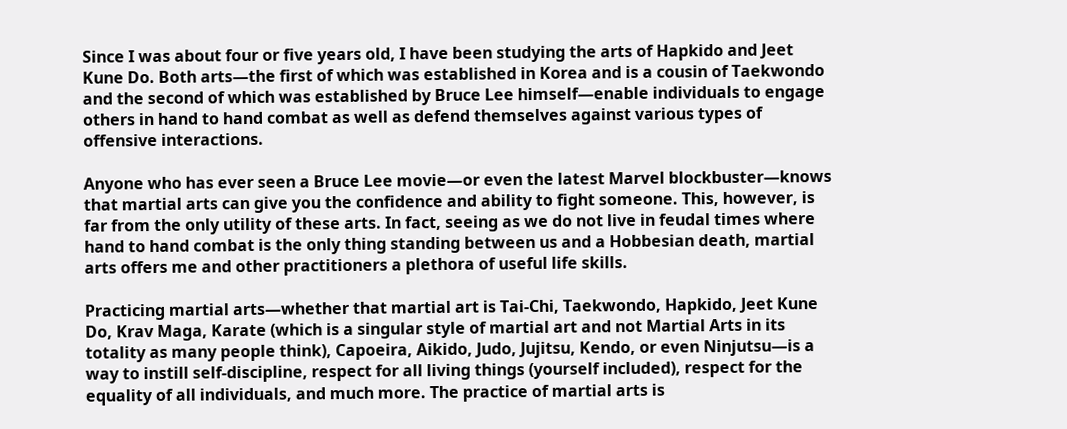Since I was about four or five years old, I have been studying the arts of Hapkido and Jeet Kune Do. Both arts—the first of which was established in Korea and is a cousin of Taekwondo and the second of which was established by Bruce Lee himself—enable individuals to engage others in hand to hand combat as well as defend themselves against various types of offensive interactions.

Anyone who has ever seen a Bruce Lee movie—or even the latest Marvel blockbuster—knows that martial arts can give you the confidence and ability to fight someone. This, however, is far from the only utility of these arts. In fact, seeing as we do not live in feudal times where hand to hand combat is the only thing standing between us and a Hobbesian death, martial arts offers me and other practitioners a plethora of useful life skills.

Practicing martial arts—whether that martial art is Tai-Chi, Taekwondo, Hapkido, Jeet Kune Do, Krav Maga, Karate (which is a singular style of martial art and not Martial Arts in its totality as many people think), Capoeira, Aikido, Judo, Jujitsu, Kendo, or even Ninjutsu—is a way to instill self-discipline, respect for all living things (yourself included), respect for the equality of all individuals, and much more. The practice of martial arts is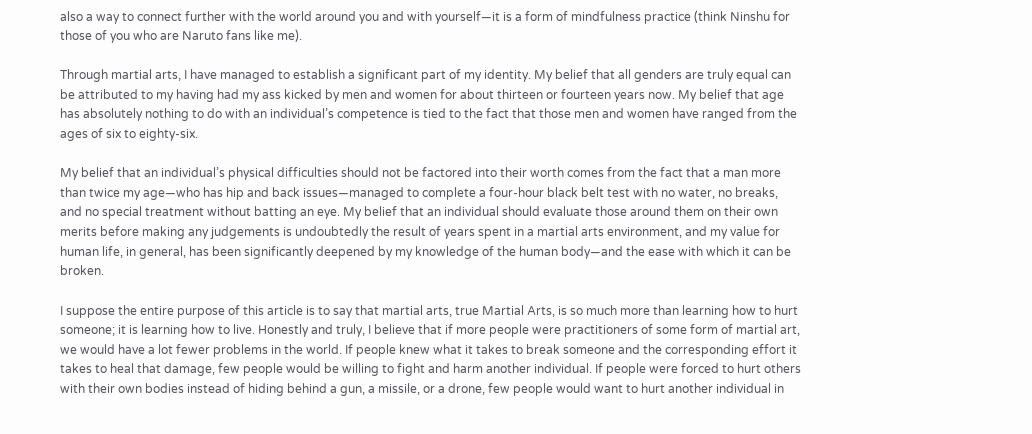also a way to connect further with the world around you and with yourself—it is a form of mindfulness practice (think Ninshu for those of you who are Naruto fans like me).

Through martial arts, I have managed to establish a significant part of my identity. My belief that all genders are truly equal can be attributed to my having had my ass kicked by men and women for about thirteen or fourteen years now. My belief that age has absolutely nothing to do with an individual’s competence is tied to the fact that those men and women have ranged from the ages of six to eighty-six.

My belief that an individual’s physical difficulties should not be factored into their worth comes from the fact that a man more than twice my age—who has hip and back issues—managed to complete a four-hour black belt test with no water, no breaks, and no special treatment without batting an eye. My belief that an individual should evaluate those around them on their own merits before making any judgements is undoubtedly the result of years spent in a martial arts environment, and my value for human life, in general, has been significantly deepened by my knowledge of the human body—and the ease with which it can be broken.

I suppose the entire purpose of this article is to say that martial arts, true Martial Arts, is so much more than learning how to hurt someone; it is learning how to live. Honestly and truly, I believe that if more people were practitioners of some form of martial art, we would have a lot fewer problems in the world. If people knew what it takes to break someone and the corresponding effort it takes to heal that damage, few people would be willing to fight and harm another individual. If people were forced to hurt others with their own bodies instead of hiding behind a gun, a missile, or a drone, few people would want to hurt another individual in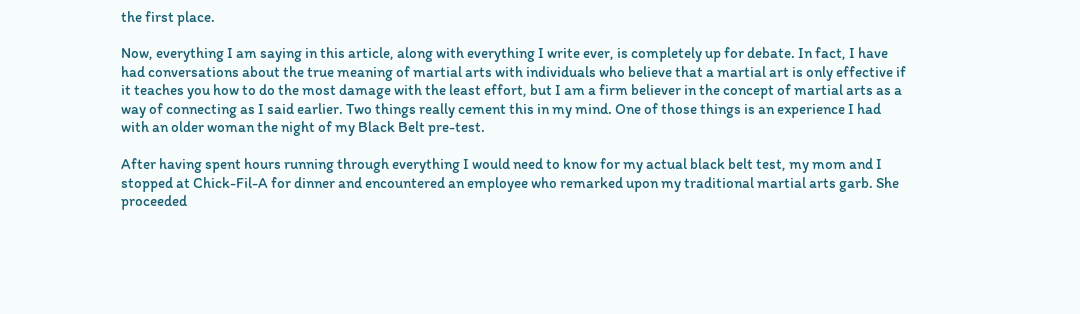the first place.

Now, everything I am saying in this article, along with everything I write ever, is completely up for debate. In fact, I have had conversations about the true meaning of martial arts with individuals who believe that a martial art is only effective if it teaches you how to do the most damage with the least effort, but I am a firm believer in the concept of martial arts as a way of connecting as I said earlier. Two things really cement this in my mind. One of those things is an experience I had with an older woman the night of my Black Belt pre-test.

After having spent hours running through everything I would need to know for my actual black belt test, my mom and I stopped at Chick-Fil-A for dinner and encountered an employee who remarked upon my traditional martial arts garb. She proceeded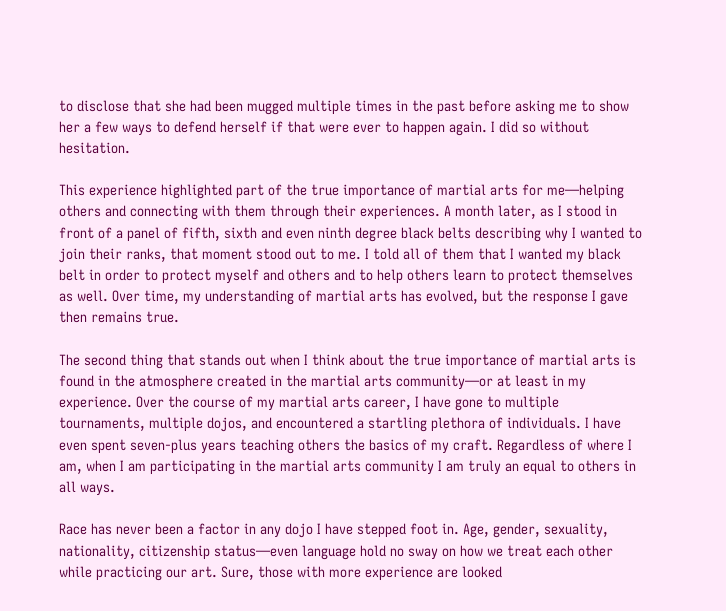to disclose that she had been mugged multiple times in the past before asking me to show her a few ways to defend herself if that were ever to happen again. I did so without hesitation.

This experience highlighted part of the true importance of martial arts for me—helping others and connecting with them through their experiences. A month later, as I stood in front of a panel of fifth, sixth and even ninth degree black belts describing why I wanted to join their ranks, that moment stood out to me. I told all of them that I wanted my black belt in order to protect myself and others and to help others learn to protect themselves as well. Over time, my understanding of martial arts has evolved, but the response I gave then remains true.

The second thing that stands out when I think about the true importance of martial arts is found in the atmosphere created in the martial arts community—or at least in my experience. Over the course of my martial arts career, I have gone to multiple tournaments, multiple dojos, and encountered a startling plethora of individuals. I have even spent seven-plus years teaching others the basics of my craft. Regardless of where I am, when I am participating in the martial arts community I am truly an equal to others in all ways.

Race has never been a factor in any dojo I have stepped foot in. Age, gender, sexuality, nationality, citizenship status—even language hold no sway on how we treat each other while practicing our art. Sure, those with more experience are looked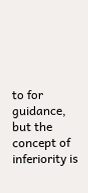to for guidance, but the concept of inferiority is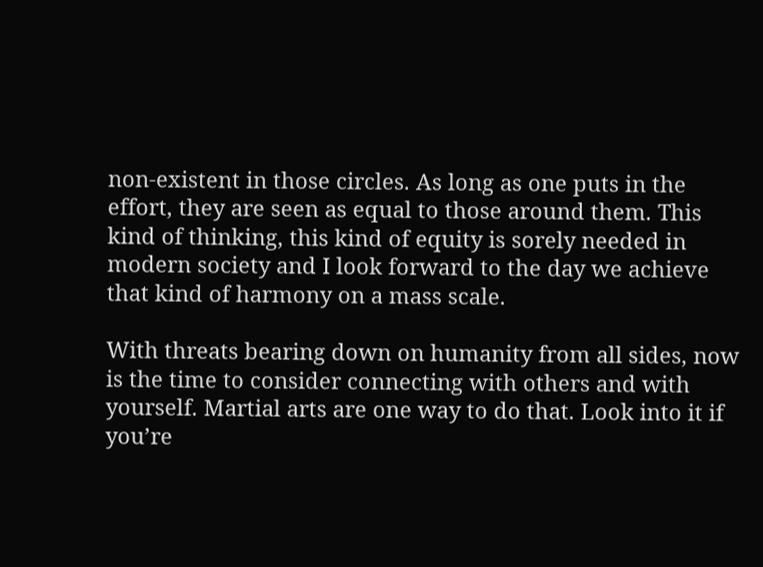non-existent in those circles. As long as one puts in the effort, they are seen as equal to those around them. This kind of thinking, this kind of equity is sorely needed in modern society and I look forward to the day we achieve that kind of harmony on a mass scale.

With threats bearing down on humanity from all sides, now is the time to consider connecting with others and with yourself. Martial arts are one way to do that. Look into it if you’re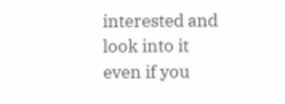interested and look into it even if you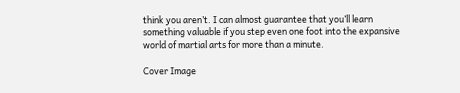think you aren’t. I can almost guarantee that you’ll learn something valuable if you step even one foot into the expansive world of martial arts for more than a minute.

Cover Image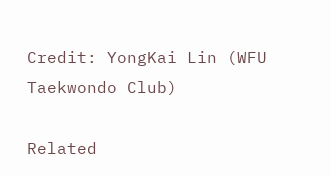Credit: YongKai Lin (WFU Taekwondo Club)

Related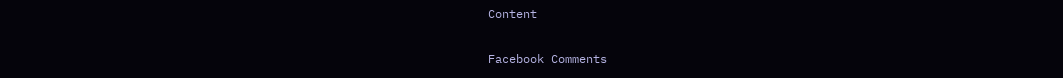Content

Facebook Comments